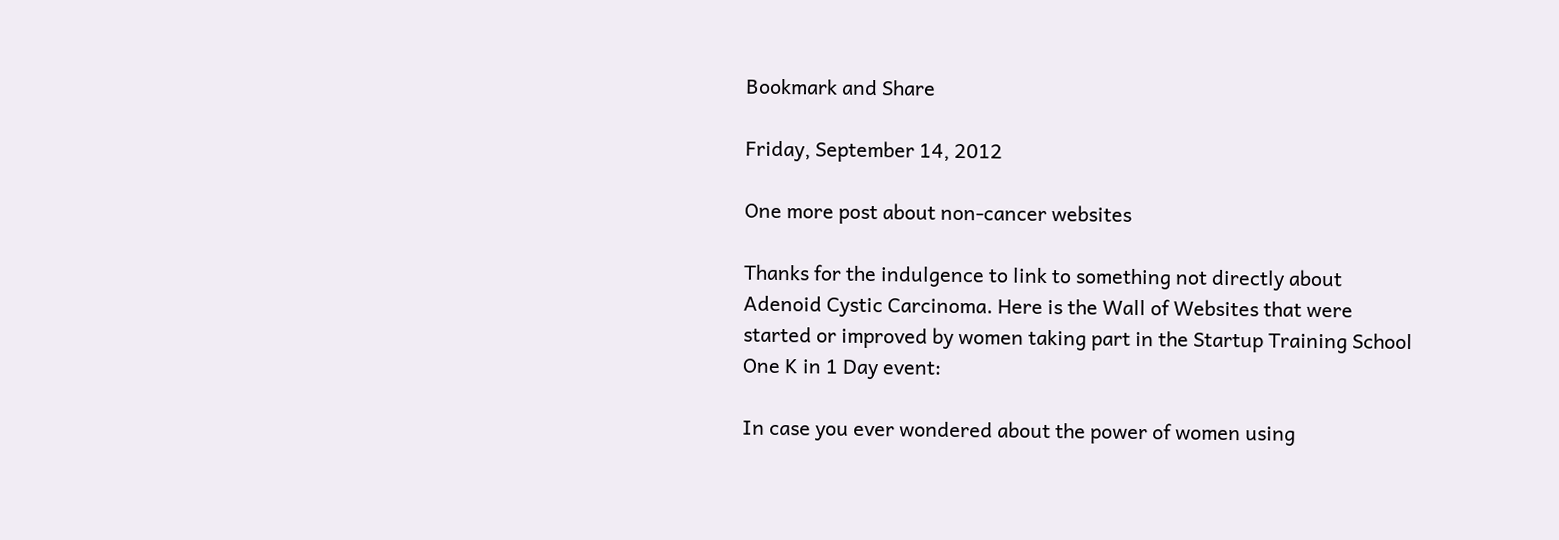Bookmark and Share

Friday, September 14, 2012

One more post about non-cancer websites

Thanks for the indulgence to link to something not directly about Adenoid Cystic Carcinoma. Here is the Wall of Websites that were started or improved by women taking part in the Startup Training School One K in 1 Day event:

In case you ever wondered about the power of women using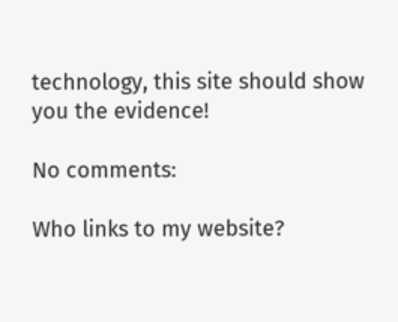technology, this site should show you the evidence!

No comments:

Who links to my website?